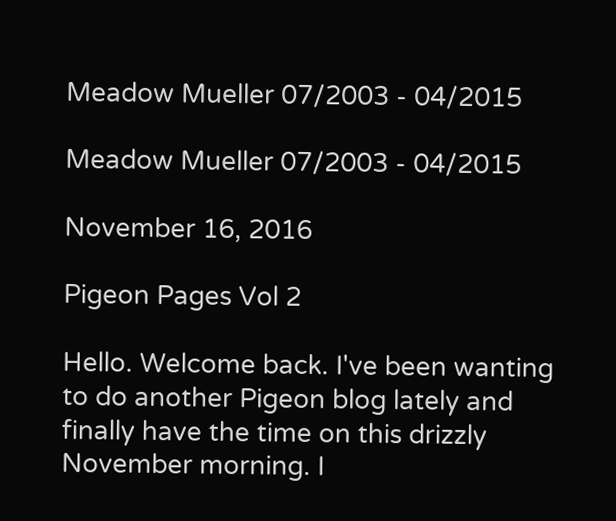Meadow Mueller 07/2003 - 04/2015

Meadow Mueller 07/2003 - 04/2015

November 16, 2016

Pigeon Pages Vol 2

Hello. Welcome back. I've been wanting to do another Pigeon blog lately and finally have the time on this drizzly November morning. I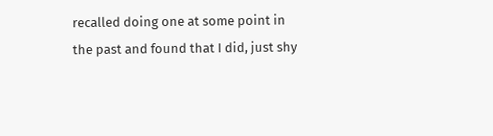recalled doing one at some point in the past and found that I did, just shy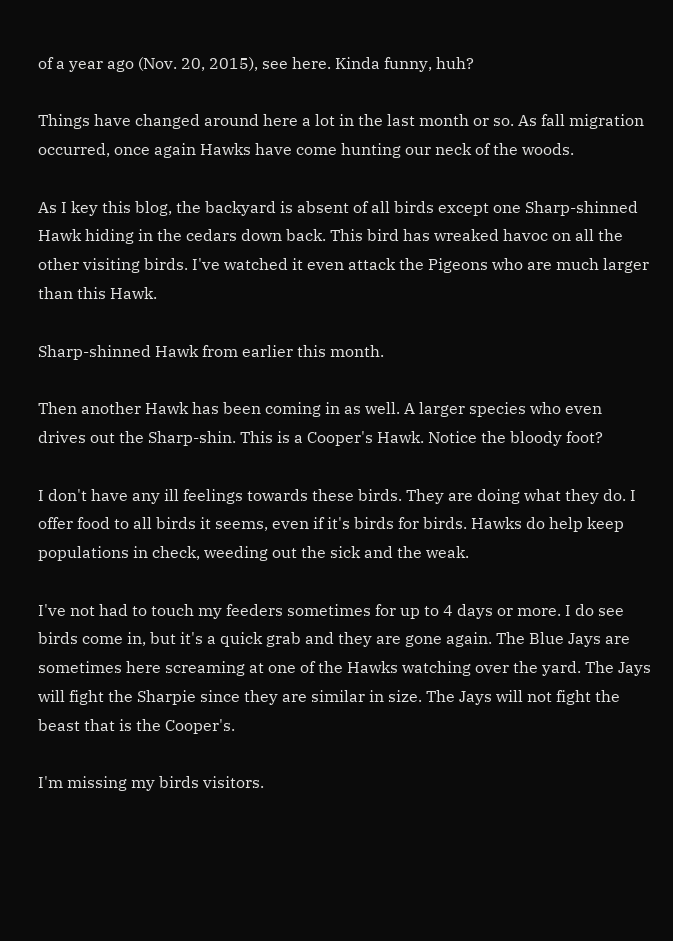of a year ago (Nov. 20, 2015), see here. Kinda funny, huh?

Things have changed around here a lot in the last month or so. As fall migration occurred, once again Hawks have come hunting our neck of the woods.

As I key this blog, the backyard is absent of all birds except one Sharp-shinned Hawk hiding in the cedars down back. This bird has wreaked havoc on all the other visiting birds. I've watched it even attack the Pigeons who are much larger than this Hawk.

Sharp-shinned Hawk from earlier this month.

Then another Hawk has been coming in as well. A larger species who even drives out the Sharp-shin. This is a Cooper's Hawk. Notice the bloody foot?

I don't have any ill feelings towards these birds. They are doing what they do. I offer food to all birds it seems, even if it's birds for birds. Hawks do help keep populations in check, weeding out the sick and the weak.

I've not had to touch my feeders sometimes for up to 4 days or more. I do see birds come in, but it's a quick grab and they are gone again. The Blue Jays are sometimes here screaming at one of the Hawks watching over the yard. The Jays will fight the Sharpie since they are similar in size. The Jays will not fight the beast that is the Cooper's.

I'm missing my birds visitors.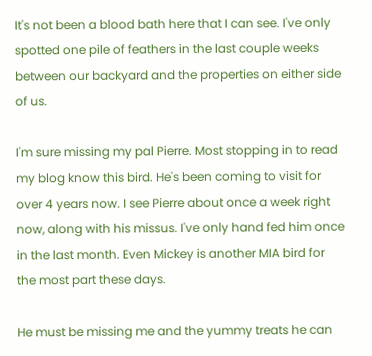It's not been a blood bath here that I can see. I've only spotted one pile of feathers in the last couple weeks between our backyard and the properties on either side of us.

I'm sure missing my pal Pierre. Most stopping in to read my blog know this bird. He's been coming to visit for over 4 years now. I see Pierre about once a week right now, along with his missus. I've only hand fed him once in the last month. Even Mickey is another MIA bird for the most part these days.

He must be missing me and the yummy treats he can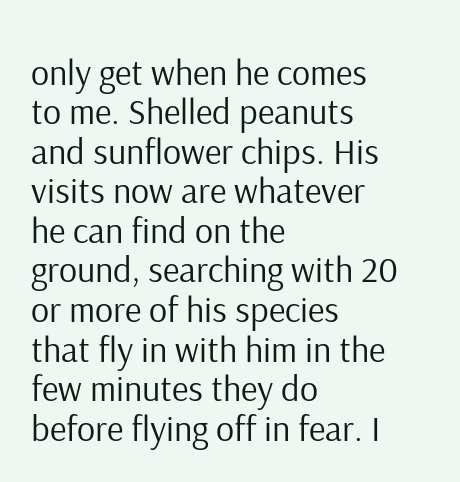only get when he comes to me. Shelled peanuts and sunflower chips. His visits now are whatever he can find on the ground, searching with 20 or more of his species that fly in with him in the few minutes they do before flying off in fear. I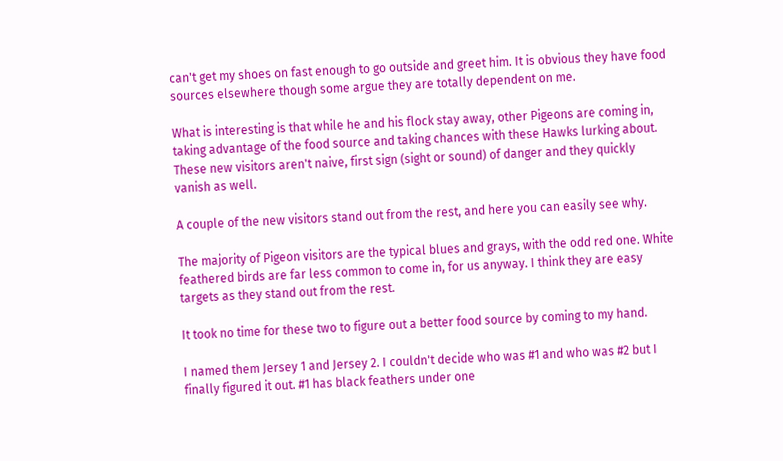can't get my shoes on fast enough to go outside and greet him. It is obvious they have food sources elsewhere though some argue they are totally dependent on me.

What is interesting is that while he and his flock stay away, other Pigeons are coming in, taking advantage of the food source and taking chances with these Hawks lurking about. These new visitors aren't naive, first sign (sight or sound) of danger and they quickly vanish as well.

A couple of the new visitors stand out from the rest, and here you can easily see why.

The majority of Pigeon visitors are the typical blues and grays, with the odd red one. White feathered birds are far less common to come in, for us anyway. I think they are easy targets as they stand out from the rest.

It took no time for these two to figure out a better food source by coming to my hand.

I named them Jersey 1 and Jersey 2. I couldn't decide who was #1 and who was #2 but I finally figured it out. #1 has black feathers under one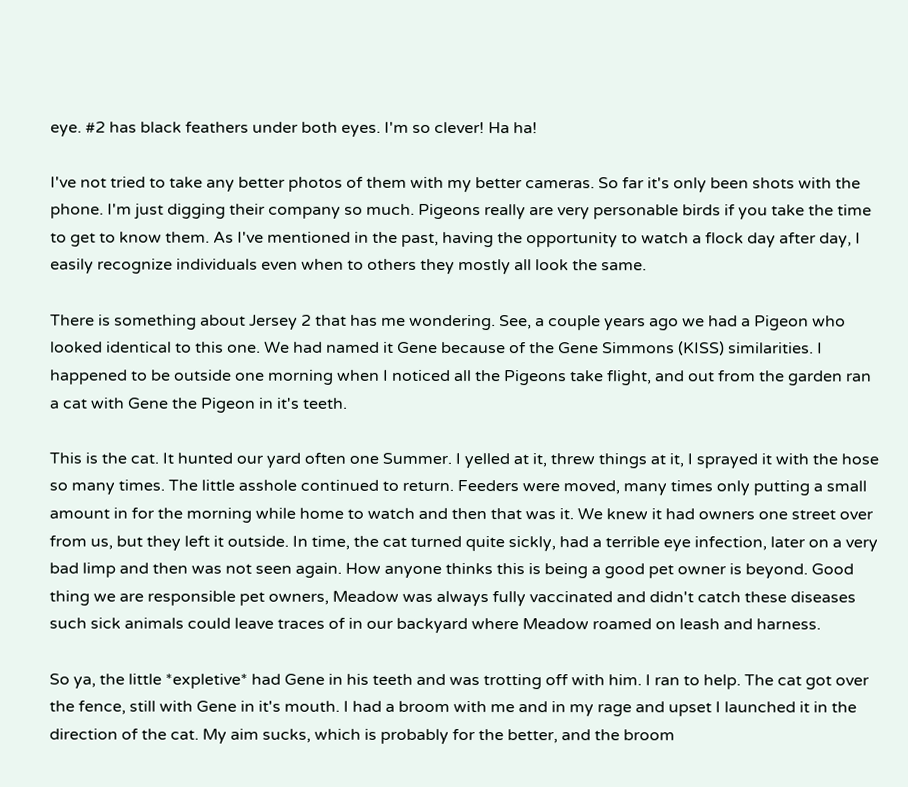eye. #2 has black feathers under both eyes. I'm so clever! Ha ha!

I've not tried to take any better photos of them with my better cameras. So far it's only been shots with the phone. I'm just digging their company so much. Pigeons really are very personable birds if you take the time to get to know them. As I've mentioned in the past, having the opportunity to watch a flock day after day, I easily recognize individuals even when to others they mostly all look the same.

There is something about Jersey 2 that has me wondering. See, a couple years ago we had a Pigeon who looked identical to this one. We had named it Gene because of the Gene Simmons (KISS) similarities. I happened to be outside one morning when I noticed all the Pigeons take flight, and out from the garden ran a cat with Gene the Pigeon in it's teeth.

This is the cat. It hunted our yard often one Summer. I yelled at it, threw things at it, I sprayed it with the hose so many times. The little asshole continued to return. Feeders were moved, many times only putting a small amount in for the morning while home to watch and then that was it. We knew it had owners one street over from us, but they left it outside. In time, the cat turned quite sickly, had a terrible eye infection, later on a very bad limp and then was not seen again. How anyone thinks this is being a good pet owner is beyond. Good thing we are responsible pet owners, Meadow was always fully vaccinated and didn't catch these diseases such sick animals could leave traces of in our backyard where Meadow roamed on leash and harness.

So ya, the little *expletive* had Gene in his teeth and was trotting off with him. I ran to help. The cat got over the fence, still with Gene in it's mouth. I had a broom with me and in my rage and upset I launched it in the direction of the cat. My aim sucks, which is probably for the better, and the broom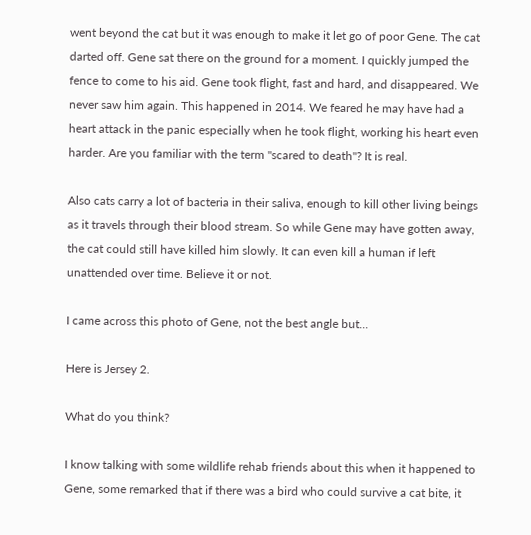went beyond the cat but it was enough to make it let go of poor Gene. The cat darted off. Gene sat there on the ground for a moment. I quickly jumped the fence to come to his aid. Gene took flight, fast and hard, and disappeared. We never saw him again. This happened in 2014. We feared he may have had a heart attack in the panic especially when he took flight, working his heart even harder. Are you familiar with the term "scared to death"? It is real.

Also cats carry a lot of bacteria in their saliva, enough to kill other living beings as it travels through their blood stream. So while Gene may have gotten away, the cat could still have killed him slowly. It can even kill a human if left unattended over time. Believe it or not.

I came across this photo of Gene, not the best angle but...

Here is Jersey 2.

What do you think?

I know talking with some wildlife rehab friends about this when it happened to Gene, some remarked that if there was a bird who could survive a cat bite, it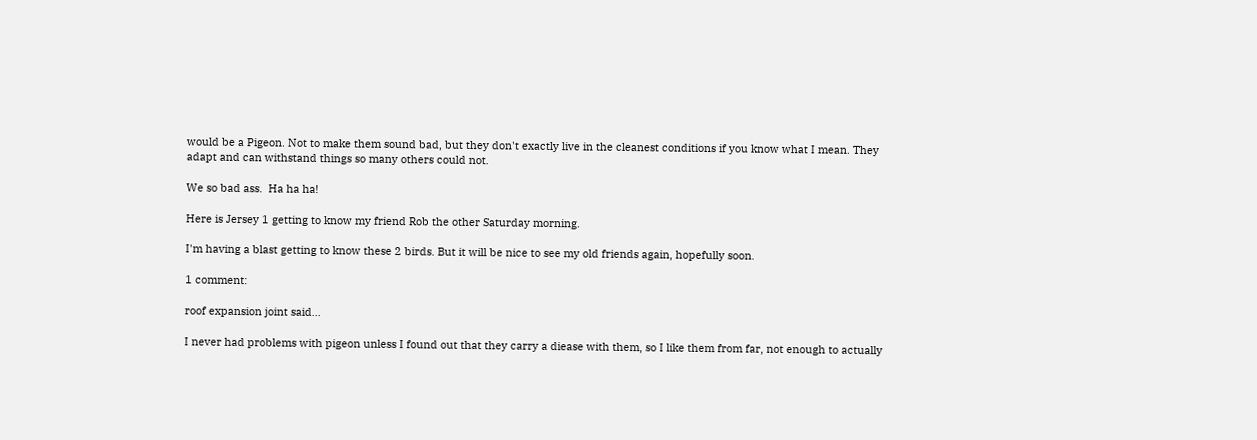would be a Pigeon. Not to make them sound bad, but they don't exactly live in the cleanest conditions if you know what I mean. They adapt and can withstand things so many others could not.

We so bad ass.  Ha ha ha!

Here is Jersey 1 getting to know my friend Rob the other Saturday morning.

I'm having a blast getting to know these 2 birds. But it will be nice to see my old friends again, hopefully soon.

1 comment:

roof expansion joint said...

I never had problems with pigeon unless I found out that they carry a diease with them, so I like them from far, not enough to actually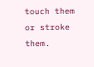touch them or stroke them.